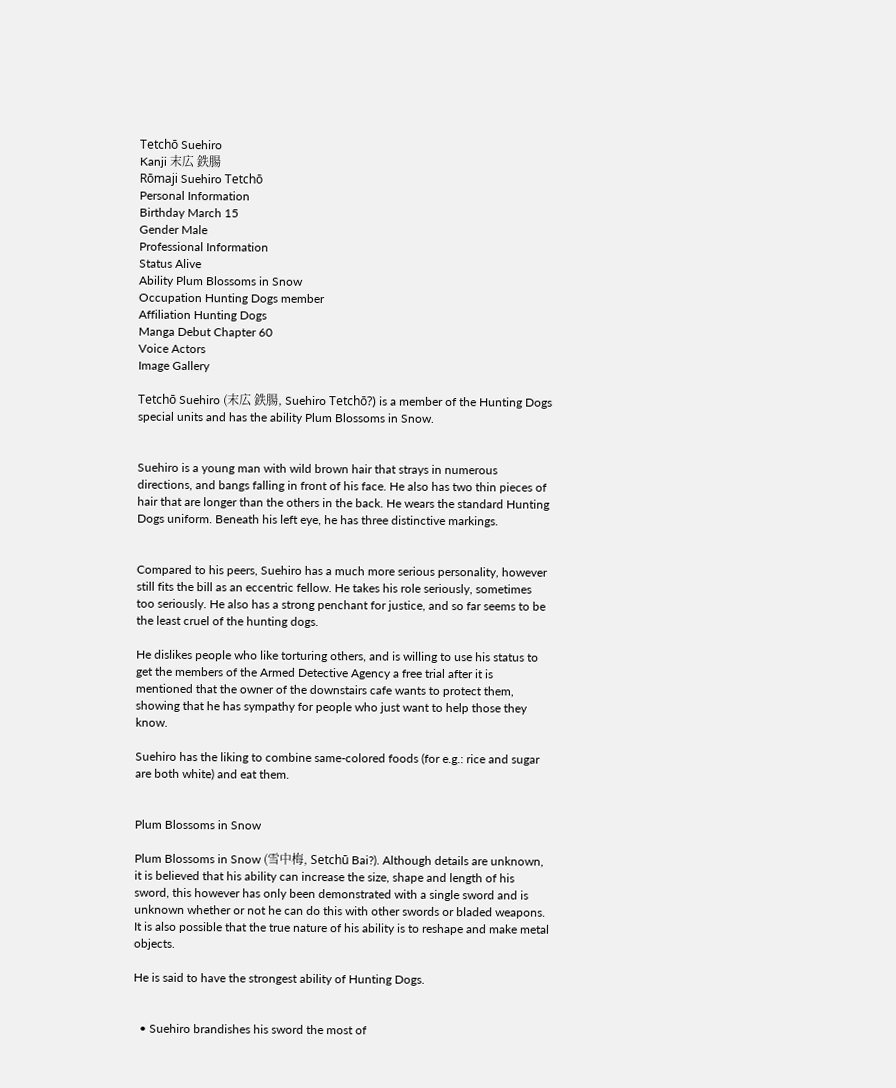Tetchō Suehiro
Kanji 末広 鉄腸
Rōmaji Suehiro Tetchō
Personal Information
Birthday March 15
Gender Male
Professional Information
Status Alive
Ability Plum Blossoms in Snow
Occupation Hunting Dogs member
Affiliation Hunting Dogs
Manga Debut Chapter 60
Voice Actors
Image Gallery

Tetchō Suehiro (末広 鉄腸, Suehiro Tetchō?) is a member of the Hunting Dogs special units and has the ability Plum Blossoms in Snow.


Suehiro is a young man with wild brown hair that strays in numerous directions, and bangs falling in front of his face. He also has two thin pieces of hair that are longer than the others in the back. He wears the standard Hunting Dogs uniform. Beneath his left eye, he has three distinctive markings.


Compared to his peers, Suehiro has a much more serious personality, however still fits the bill as an eccentric fellow. He takes his role seriously, sometimes too seriously. He also has a strong penchant for justice, and so far seems to be the least cruel of the hunting dogs.

He dislikes people who like torturing others, and is willing to use his status to get the members of the Armed Detective Agency a free trial after it is mentioned that the owner of the downstairs cafe wants to protect them, showing that he has sympathy for people who just want to help those they know.

Suehiro has the liking to combine same-colored foods (for e.g.: rice and sugar are both white) and eat them.


Plum Blossoms in Snow

Plum Blossoms in Snow (雪中梅, Setchū Bai?). Although details are unknown, it is believed that his ability can increase the size, shape and length of his sword, this however has only been demonstrated with a single sword and is unknown whether or not he can do this with other swords or bladed weapons. It is also possible that the true nature of his ability is to reshape and make metal objects.

He is said to have the strongest ability of Hunting Dogs.


  • Suehiro brandishes his sword the most of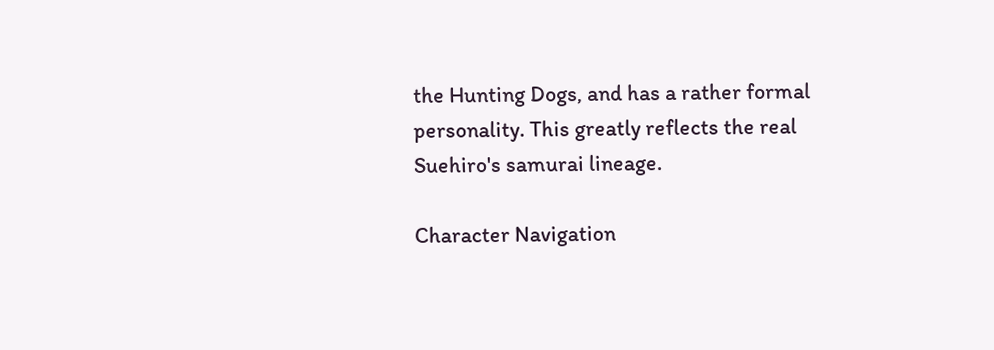the Hunting Dogs, and has a rather formal personality. This greatly reflects the real Suehiro's samurai lineage.

Character Navigation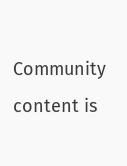Community content is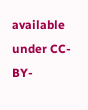available under CC-BY-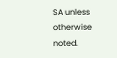SA unless otherwise noted.